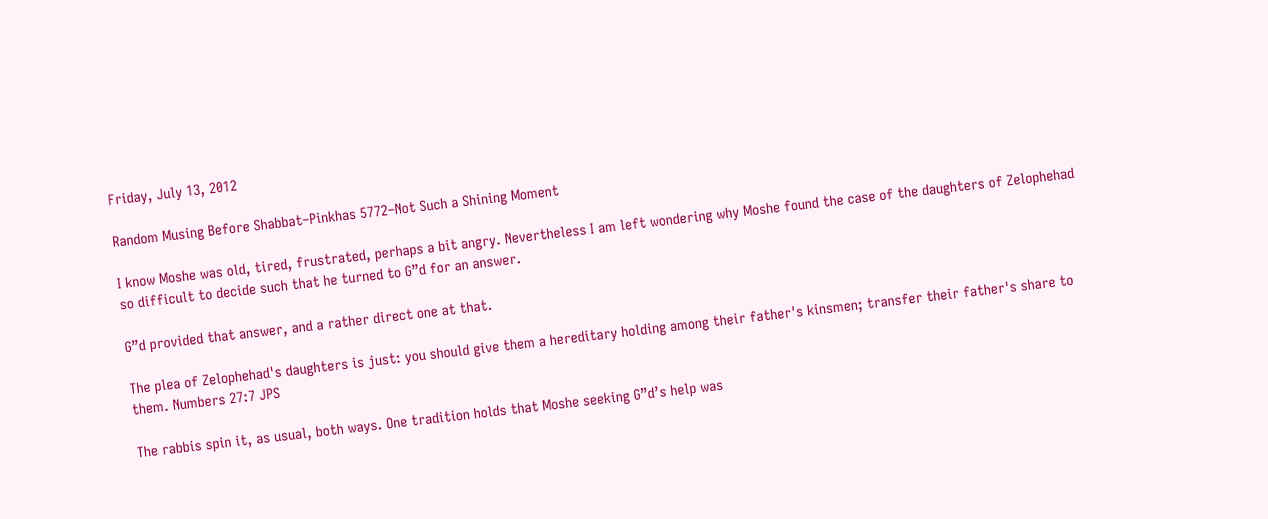Friday, July 13, 2012

Random Musing Before Shabbat–Pinkhas 5772–Not Such a Shining Moment

I know Moshe was old, tired, frustrated, perhaps a bit angry. Nevertheless I am left wondering why Moshe found the case of the daughters of Zelophehad so difficult to decide such that he turned to G”d for an answer.

G”d provided that answer, and a rather direct one at that.

The plea of Zelophehad's daughters is just: you should give them a hereditary holding among their father's kinsmen; transfer their father's share to them. Numbers 27:7 JPS

The rabbis spin it, as usual, both ways. One tradition holds that Moshe seeking G”d’s help was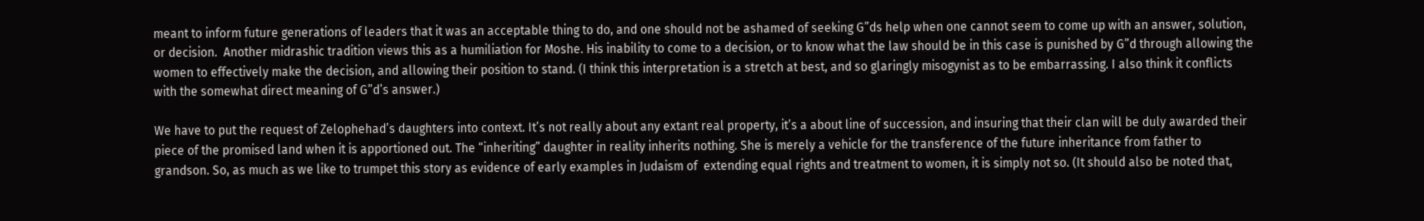meant to inform future generations of leaders that it was an acceptable thing to do, and one should not be ashamed of seeking G”ds help when one cannot seem to come up with an answer, solution, or decision.  Another midrashic tradition views this as a humiliation for Moshe. His inability to come to a decision, or to know what the law should be in this case is punished by G”d through allowing the women to effectively make the decision, and allowing their position to stand. (I think this interpretation is a stretch at best, and so glaringly misogynist as to be embarrassing. I also think it conflicts with the somewhat direct meaning of G”d’s answer.)

We have to put the request of Zelophehad’s daughters into context. It’s not really about any extant real property, it’s a about line of succession, and insuring that their clan will be duly awarded their piece of the promised land when it is apportioned out. The “inheriting” daughter in reality inherits nothing. She is merely a vehicle for the transference of the future inheritance from father to grandson. So, as much as we like to trumpet this story as evidence of early examples in Judaism of  extending equal rights and treatment to women, it is simply not so. (It should also be noted that,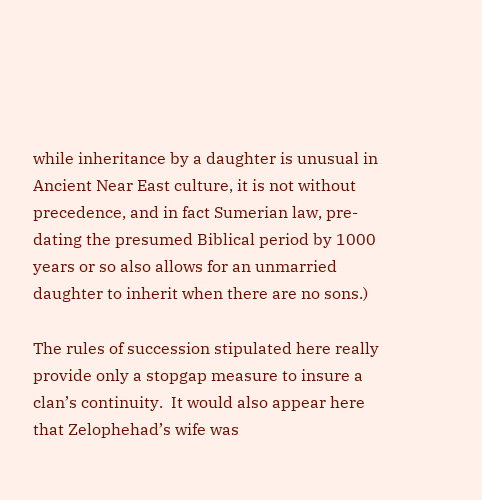while inheritance by a daughter is unusual in Ancient Near East culture, it is not without precedence, and in fact Sumerian law, pre-dating the presumed Biblical period by 1000 years or so also allows for an unmarried daughter to inherit when there are no sons.)

The rules of succession stipulated here really provide only a stopgap measure to insure a clan’s continuity.  It would also appear here that Zelophehad’s wife was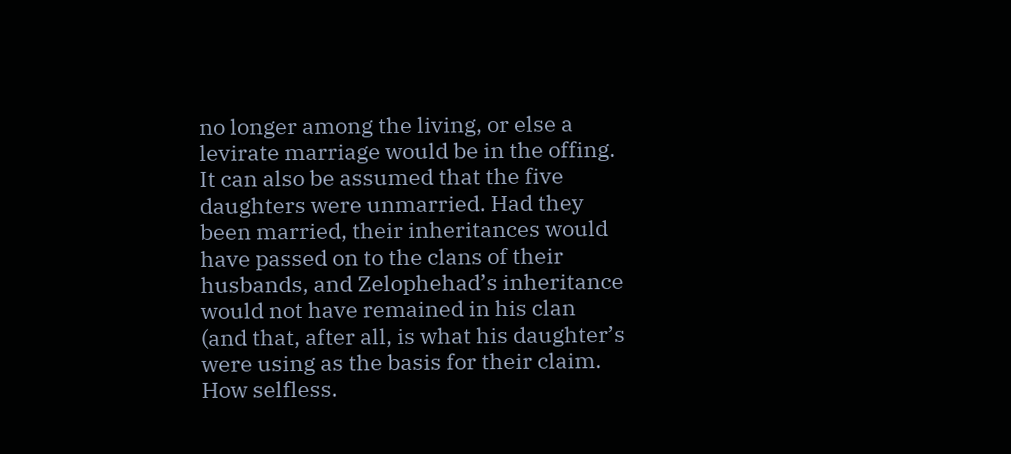no longer among the living, or else a levirate marriage would be in the offing. It can also be assumed that the five daughters were unmarried. Had they been married, their inheritances would have passed on to the clans of their husbands, and Zelophehad’s inheritance would not have remained in his clan (and that, after all, is what his daughter’s were using as the basis for their claim. How selfless.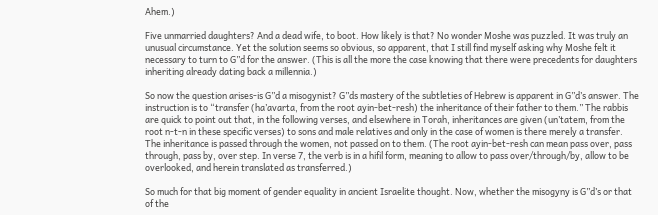Ahem.)

Five unmarried daughters? And a dead wife, to boot. How likely is that? No wonder Moshe was puzzled. It was truly an unusual circumstance. Yet the solution seems so obvious, so apparent, that I still find myself asking why Moshe felt it necessary to turn to G”d for the answer. (This is all the more the case knowing that there were precedents for daughters inheriting already dating back a millennia.)

So now the question arises-is G”d a misogynist? G”ds mastery of the subtleties of Hebrew is apparent in G”d’s answer. The instruction is to “transfer (ha’avarta, from the root ayin-bet-resh) the inheritance of their father to them.” The rabbis are quick to point out that, in the following verses, and elsewhere in Torah, inheritances are given (un’tatem, from the root n-t-n in these specific verses) to sons and male relatives and only in the case of women is there merely a transfer. The inheritance is passed through the women, not passed on to them. (The root ayin-bet-resh can mean pass over, pass through, pass by, over step. In verse 7, the verb is in a hifil form, meaning to allow to pass over/through/by, allow to be overlooked, and herein translated as transferred.)

So much for that big moment of gender equality in ancient Israelite thought. Now, whether the misogyny is G”d’s or that of the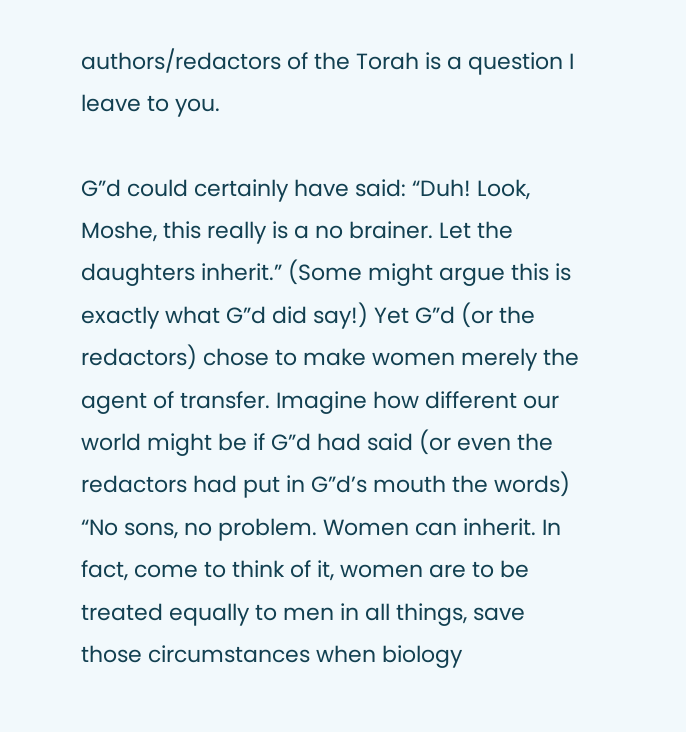authors/redactors of the Torah is a question I leave to you.

G”d could certainly have said: “Duh! Look, Moshe, this really is a no brainer. Let the daughters inherit.” (Some might argue this is exactly what G”d did say!) Yet G”d (or the redactors) chose to make women merely the agent of transfer. Imagine how different our world might be if G”d had said (or even the redactors had put in G”d’s mouth the words) “No sons, no problem. Women can inherit. In fact, come to think of it, women are to be treated equally to men in all things, save those circumstances when biology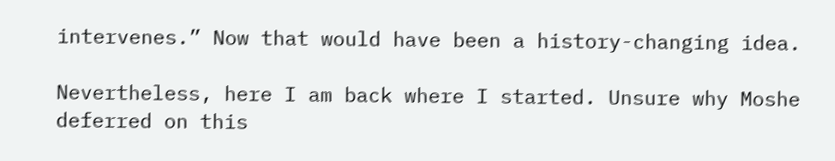intervenes.” Now that would have been a history-changing idea.

Nevertheless, here I am back where I started. Unsure why Moshe deferred on this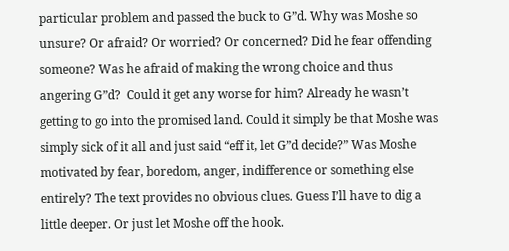particular problem and passed the buck to G”d. Why was Moshe so unsure? Or afraid? Or worried? Or concerned? Did he fear offending someone? Was he afraid of making the wrong choice and thus angering G”d?  Could it get any worse for him? Already he wasn’t getting to go into the promised land. Could it simply be that Moshe was simply sick of it all and just said “eff it, let G”d decide?” Was Moshe motivated by fear, boredom, anger, indifference or something else entirely? The text provides no obvious clues. Guess I’ll have to dig a little deeper. Or just let Moshe off the hook.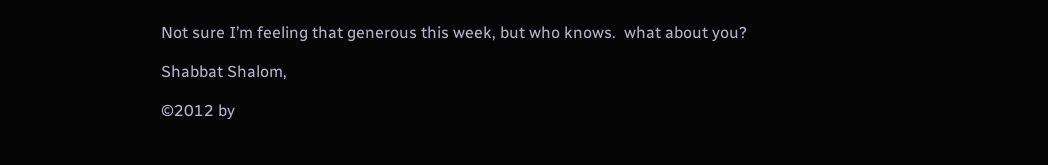Not sure I’m feeling that generous this week, but who knows.  what about you?

Shabbat Shalom,

©2012 by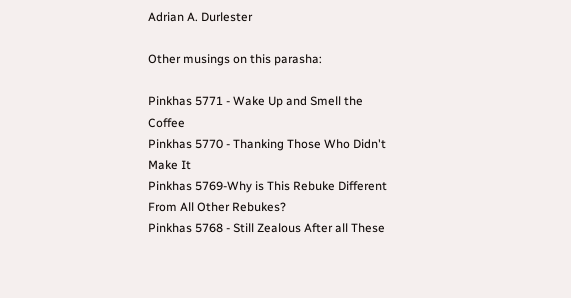Adrian A. Durlester

Other musings on this parasha:

Pinkhas 5771 - Wake Up and Smell the Coffee
Pinkhas 5770 - Thanking Those Who Didn't Make It
Pinkhas 5769-Why is This Rebuke Different From All Other Rebukes?
Pinkhas 5768 - Still Zealous After all These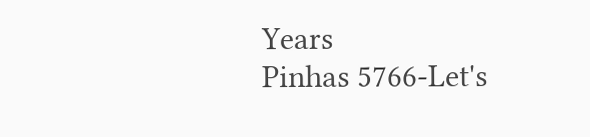Years
Pinhas 5766-Let's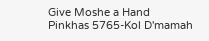Give Moshe a Hand
Pinkhas 5765-Kol D'mamah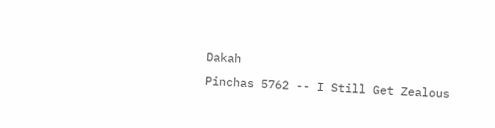Dakah
Pinchas 5762 -- I Still Get Zealous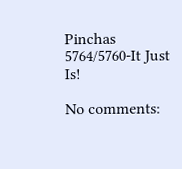Pinchas 5764/5760-It Just Is!

No comments: